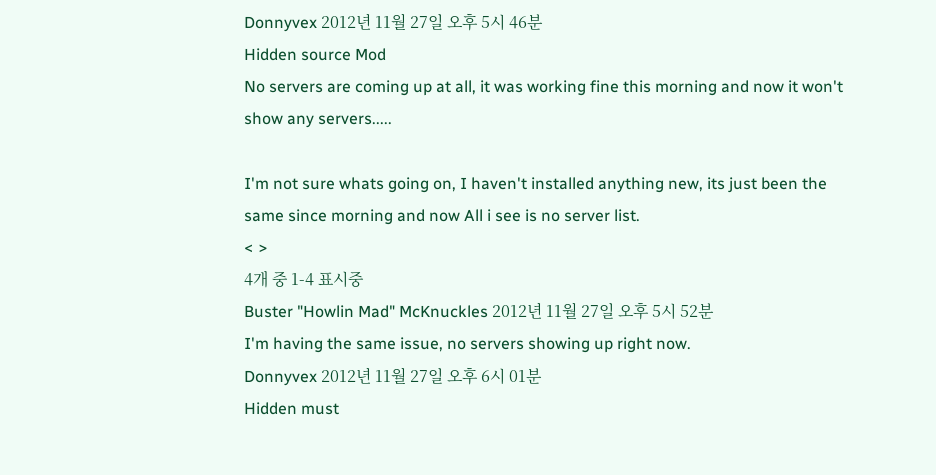Donnyvex 2012년 11월 27일 오후 5시 46분
Hidden source Mod
No servers are coming up at all, it was working fine this morning and now it won't show any servers.....

I'm not sure whats going on, I haven't installed anything new, its just been the same since morning and now All i see is no server list.
< >
4개 중 1-4 표시중
Buster "Howlin Mad" McKnuckles 2012년 11월 27일 오후 5시 52분
I'm having the same issue, no servers showing up right now.
Donnyvex 2012년 11월 27일 오후 6시 01분
Hidden must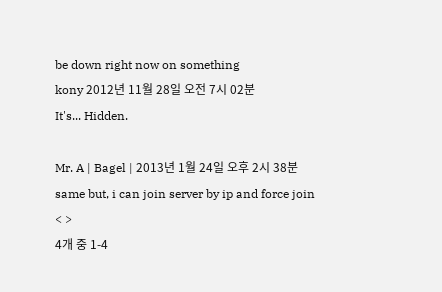be down right now on something
kony 2012년 11월 28일 오전 7시 02분
It's... Hidden.

Mr. A | Bagel | 2013년 1월 24일 오후 2시 38분
same but, i can join server by ip and force join
< >
4개 중 1-4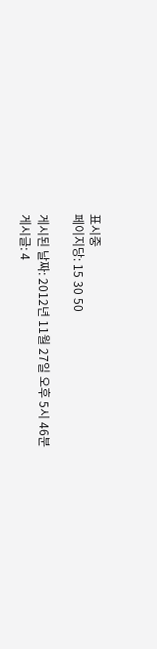표시중
페이지당: 15 30 50

게시된 날짜: 2012년 11월 27일 오후 5시 46분
게시글: 4